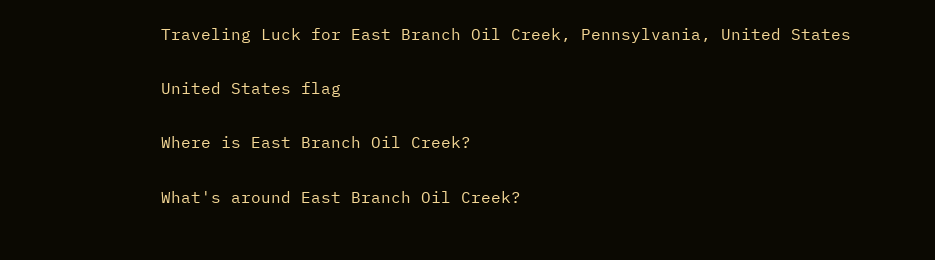Traveling Luck for East Branch Oil Creek, Pennsylvania, United States

United States flag

Where is East Branch Oil Creek?

What's around East Branch Oil Creek?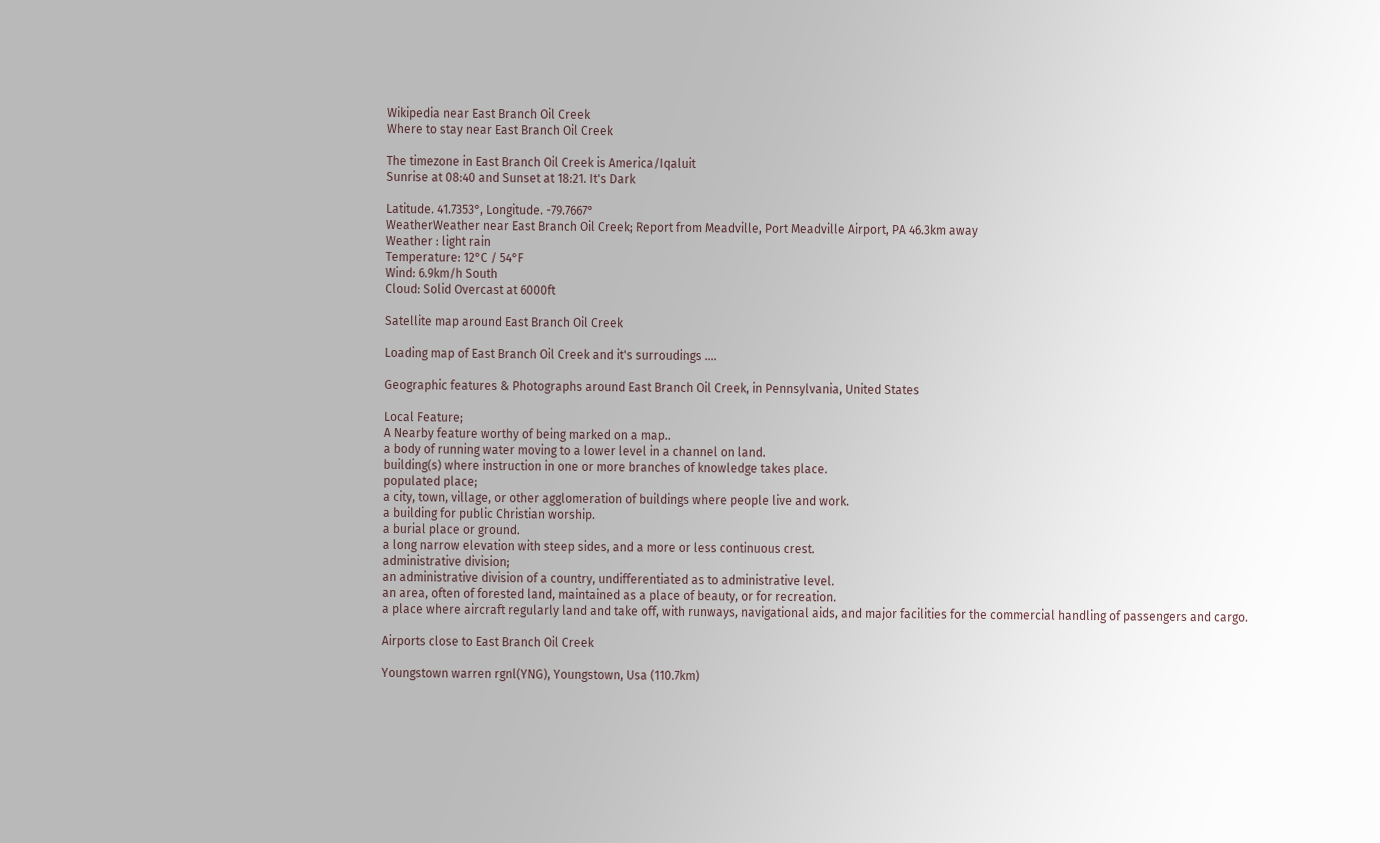Wikipedia near East Branch Oil Creek
Where to stay near East Branch Oil Creek

The timezone in East Branch Oil Creek is America/Iqaluit
Sunrise at 08:40 and Sunset at 18:21. It's Dark

Latitude. 41.7353°, Longitude. -79.7667°
WeatherWeather near East Branch Oil Creek; Report from Meadville, Port Meadville Airport, PA 46.3km away
Weather : light rain
Temperature: 12°C / 54°F
Wind: 6.9km/h South
Cloud: Solid Overcast at 6000ft

Satellite map around East Branch Oil Creek

Loading map of East Branch Oil Creek and it's surroudings ....

Geographic features & Photographs around East Branch Oil Creek, in Pennsylvania, United States

Local Feature;
A Nearby feature worthy of being marked on a map..
a body of running water moving to a lower level in a channel on land.
building(s) where instruction in one or more branches of knowledge takes place.
populated place;
a city, town, village, or other agglomeration of buildings where people live and work.
a building for public Christian worship.
a burial place or ground.
a long narrow elevation with steep sides, and a more or less continuous crest.
administrative division;
an administrative division of a country, undifferentiated as to administrative level.
an area, often of forested land, maintained as a place of beauty, or for recreation.
a place where aircraft regularly land and take off, with runways, navigational aids, and major facilities for the commercial handling of passengers and cargo.

Airports close to East Branch Oil Creek

Youngstown warren rgnl(YNG), Youngstown, Usa (110.7km)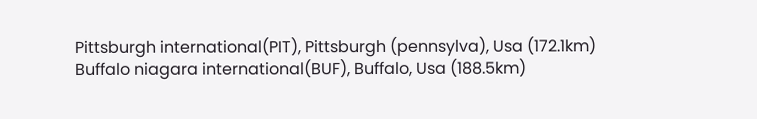Pittsburgh international(PIT), Pittsburgh (pennsylva), Usa (172.1km)
Buffalo niagara international(BUF), Buffalo, Usa (188.5km)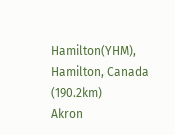Hamilton(YHM), Hamilton, Canada (190.2km)
Akron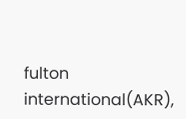fulton international(AKR),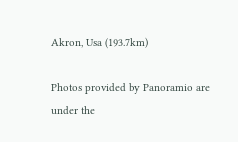Akron, Usa (193.7km)

Photos provided by Panoramio are under the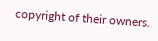copyright of their owners.